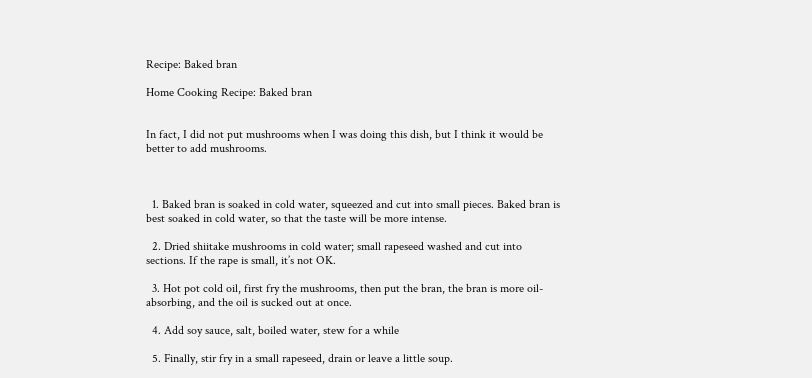Recipe: Baked bran

Home Cooking Recipe: Baked bran


In fact, I did not put mushrooms when I was doing this dish, but I think it would be better to add mushrooms.



  1. Baked bran is soaked in cold water, squeezed and cut into small pieces. Baked bran is best soaked in cold water, so that the taste will be more intense.

  2. Dried shiitake mushrooms in cold water; small rapeseed washed and cut into sections. If the rape is small, it’s not OK.

  3. Hot pot cold oil, first fry the mushrooms, then put the bran, the bran is more oil-absorbing, and the oil is sucked out at once.

  4. Add soy sauce, salt, boiled water, stew for a while

  5. Finally, stir fry in a small rapeseed, drain or leave a little soup.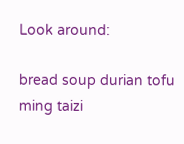Look around:

bread soup durian tofu ming taizi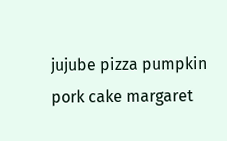jujube pizza pumpkin pork cake margaret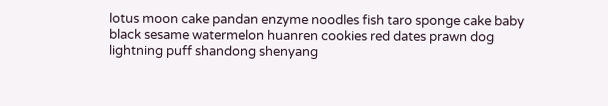lotus moon cake pandan enzyme noodles fish taro sponge cake baby black sesame watermelon huanren cookies red dates prawn dog lightning puff shandong shenyang